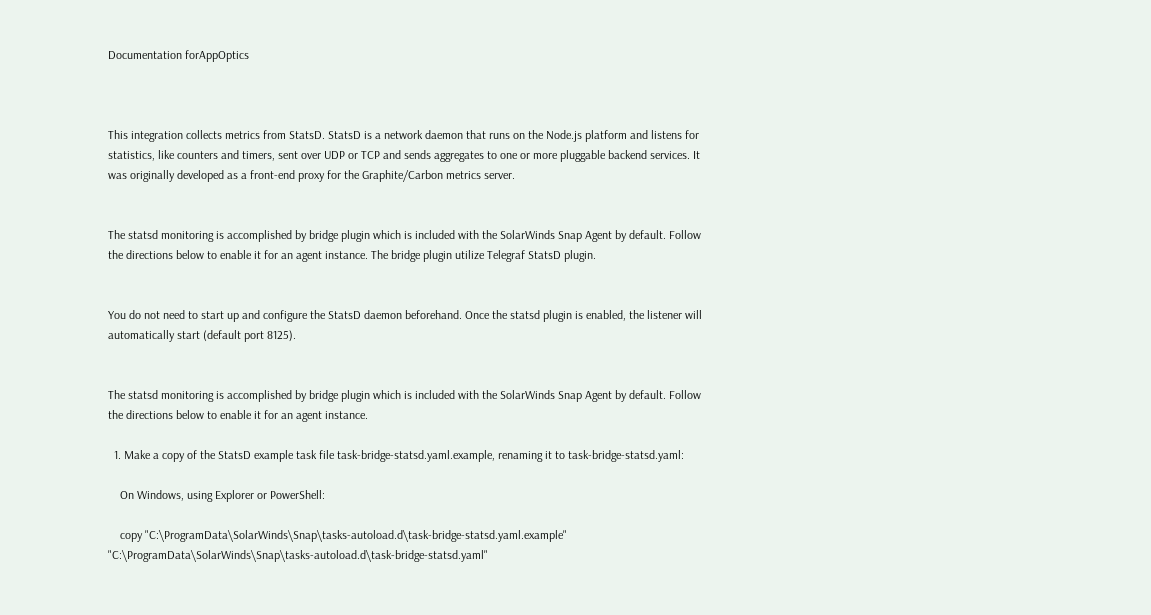Documentation forAppOptics



This integration collects metrics from StatsD. StatsD is a network daemon that runs on the Node.js platform and listens for statistics, like counters and timers, sent over UDP or TCP and sends aggregates to one or more pluggable backend services. It was originally developed as a front-end proxy for the Graphite/Carbon metrics server.


The statsd monitoring is accomplished by bridge plugin which is included with the SolarWinds Snap Agent by default. Follow the directions below to enable it for an agent instance. The bridge plugin utilize Telegraf StatsD plugin.


You do not need to start up and configure the StatsD daemon beforehand. Once the statsd plugin is enabled, the listener will automatically start (default port 8125).


The statsd monitoring is accomplished by bridge plugin which is included with the SolarWinds Snap Agent by default. Follow the directions below to enable it for an agent instance.

  1. Make a copy of the StatsD example task file task-bridge-statsd.yaml.example, renaming it to task-bridge-statsd.yaml:

    On Windows, using Explorer or PowerShell:

    copy "C:\ProgramData\SolarWinds\Snap\tasks-autoload.d\task-bridge-statsd.yaml.example" "C:\ProgramData\SolarWinds\Snap\tasks-autoload.d\task-bridge-statsd.yaml"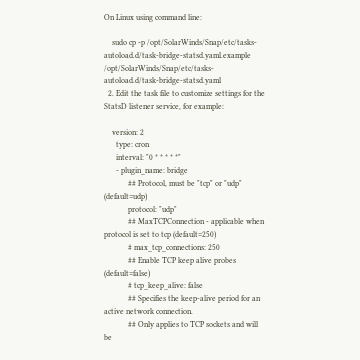On Linux using command line:

    sudo cp -p /opt/SolarWinds/Snap/etc/tasks-autoload.d/task-bridge-statsd.yaml.example /opt/SolarWinds/Snap/etc/tasks-autoload.d/task-bridge-statsd.yaml
  2. Edit the task file to customize settings for the StatsD listener service, for example:

    version: 2
      type: cron
      interval: "0 * * * * *"
      - plugin_name: bridge
            ## Protocol, must be "tcp" or "udp" (default=udp)
            protocol: "udp"
            ## MaxTCPConnection - applicable when protocol is set to tcp (default=250)
            # max_tcp_connections: 250
            ## Enable TCP keep alive probes (default=false)
            # tcp_keep_alive: false
            ## Specifies the keep-alive period for an active network connection.
            ## Only applies to TCP sockets and will be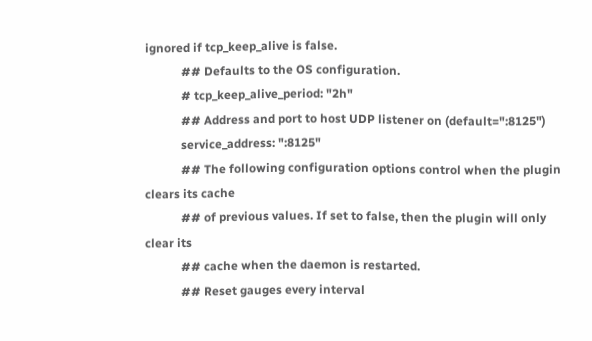ignored if tcp_keep_alive is false.
            ## Defaults to the OS configuration.
            # tcp_keep_alive_period: "2h"
            ## Address and port to host UDP listener on (default=":8125")
            service_address: ":8125"
            ## The following configuration options control when the plugin clears its cache
            ## of previous values. If set to false, then the plugin will only clear its
            ## cache when the daemon is restarted.
            ## Reset gauges every interval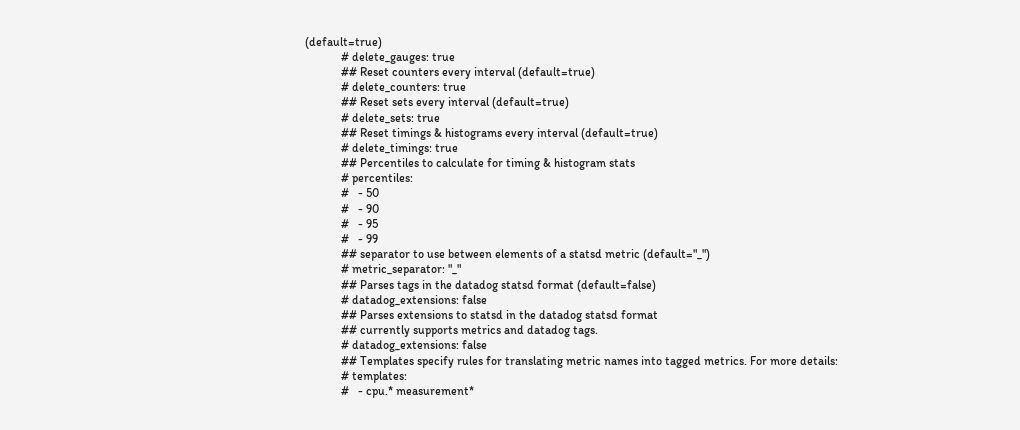(default=true)
            # delete_gauges: true
            ## Reset counters every interval (default=true)
            # delete_counters: true
            ## Reset sets every interval (default=true)
            # delete_sets: true
            ## Reset timings & histograms every interval (default=true)
            # delete_timings: true
            ## Percentiles to calculate for timing & histogram stats
            # percentiles:
            #   - 50
            #   - 90
            #   - 95
            #   - 99
            ## separator to use between elements of a statsd metric (default="_")
            # metric_separator: "_"
            ## Parses tags in the datadog statsd format (default=false)
            # datadog_extensions: false
            ## Parses extensions to statsd in the datadog statsd format
            ## currently supports metrics and datadog tags.
            # datadog_extensions: false
            ## Templates specify rules for translating metric names into tagged metrics. For more details:
            # templates:
            #   - cpu.* measurement*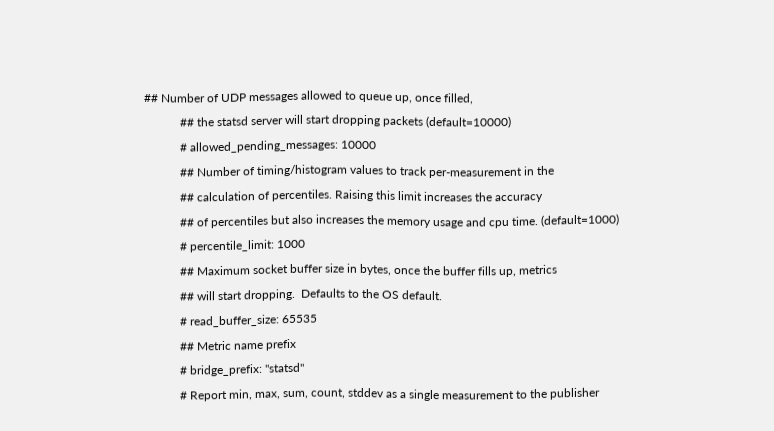## Number of UDP messages allowed to queue up, once filled,
            ## the statsd server will start dropping packets (default=10000)
            # allowed_pending_messages: 10000
            ## Number of timing/histogram values to track per-measurement in the
            ## calculation of percentiles. Raising this limit increases the accuracy
            ## of percentiles but also increases the memory usage and cpu time. (default=1000)
            # percentile_limit: 1000
            ## Maximum socket buffer size in bytes, once the buffer fills up, metrics
            ## will start dropping.  Defaults to the OS default.
            # read_buffer_size: 65535
            ## Metric name prefix
            # bridge_prefix: "statsd"
            # Report min, max, sum, count, stddev as a single measurement to the publisher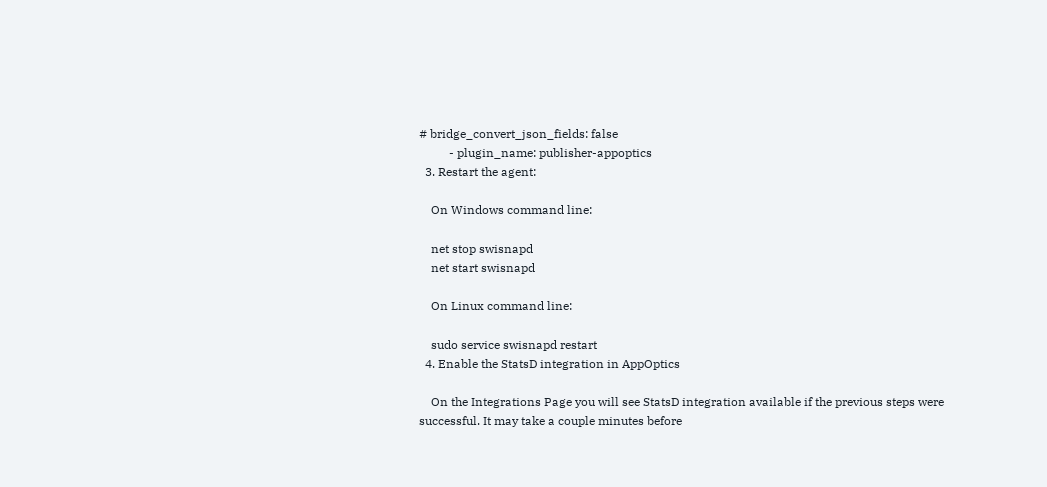# bridge_convert_json_fields: false
          - plugin_name: publisher-appoptics
  3. Restart the agent:

    On Windows command line:

    net stop swisnapd
    net start swisnapd

    On Linux command line:

    sudo service swisnapd restart
  4. Enable the StatsD integration in AppOptics

    On the Integrations Page you will see StatsD integration available if the previous steps were successful. It may take a couple minutes before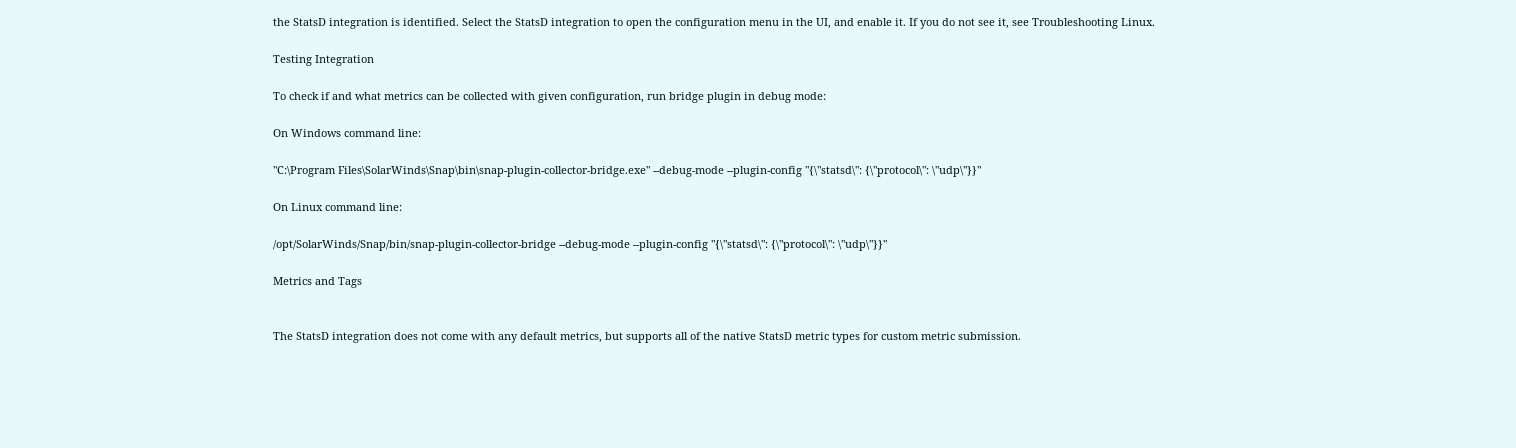the StatsD integration is identified. Select the StatsD integration to open the configuration menu in the UI, and enable it. If you do not see it, see Troubleshooting Linux.

Testing Integration

To check if and what metrics can be collected with given configuration, run bridge plugin in debug mode:

On Windows command line:

"C:\Program Files\SolarWinds\Snap\bin\snap-plugin-collector-bridge.exe" --debug-mode --plugin-config "{\"statsd\": {\"protocol\": \"udp\"}}"

On Linux command line:

/opt/SolarWinds/Snap/bin/snap-plugin-collector-bridge --debug-mode --plugin-config "{\"statsd\": {\"protocol\": \"udp\"}}"

Metrics and Tags


The StatsD integration does not come with any default metrics, but supports all of the native StatsD metric types for custom metric submission.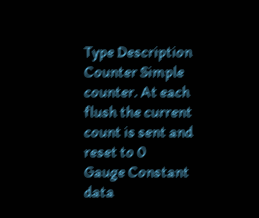Type Description
Counter Simple counter. At each flush the current count is sent and reset to 0
Gauge Constant data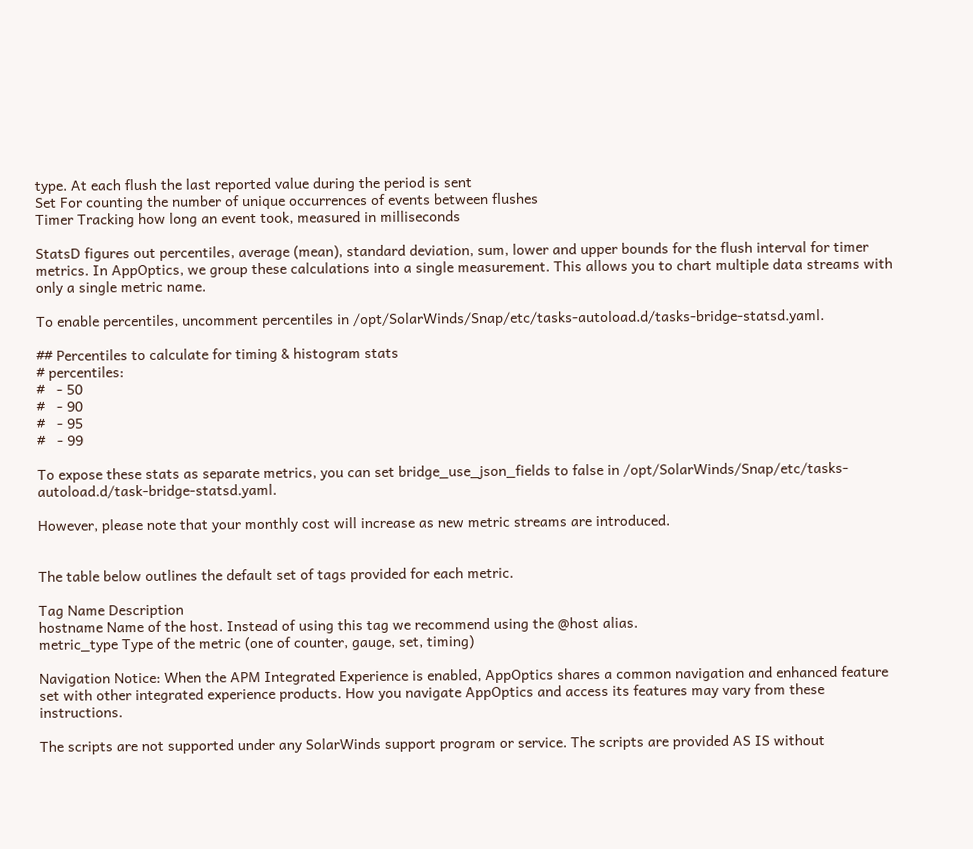type. At each flush the last reported value during the period is sent
Set For counting the number of unique occurrences of events between flushes
Timer Tracking how long an event took, measured in milliseconds

StatsD figures out percentiles, average (mean), standard deviation, sum, lower and upper bounds for the flush interval for timer metrics. In AppOptics, we group these calculations into a single measurement. This allows you to chart multiple data streams with only a single metric name.

To enable percentiles, uncomment percentiles in /opt/SolarWinds/Snap/etc/tasks-autoload.d/tasks-bridge-statsd.yaml.

## Percentiles to calculate for timing & histogram stats
# percentiles:
#   - 50
#   - 90
#   - 95
#   - 99

To expose these stats as separate metrics, you can set bridge_use_json_fields to false in /opt/SolarWinds/Snap/etc/tasks-autoload.d/task-bridge-statsd.yaml.

However, please note that your monthly cost will increase as new metric streams are introduced.


The table below outlines the default set of tags provided for each metric.

Tag Name Description
hostname Name of the host. Instead of using this tag we recommend using the @host alias.
metric_type Type of the metric (one of counter, gauge, set, timing)

Navigation Notice: When the APM Integrated Experience is enabled, AppOptics shares a common navigation and enhanced feature set with other integrated experience products. How you navigate AppOptics and access its features may vary from these instructions.

The scripts are not supported under any SolarWinds support program or service. The scripts are provided AS IS without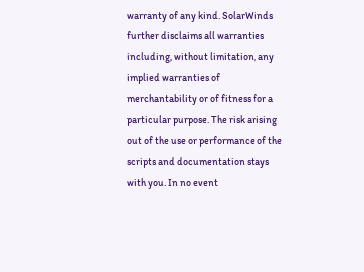warranty of any kind. SolarWinds further disclaims all warranties including, without limitation, any implied warranties of merchantability or of fitness for a particular purpose. The risk arising out of the use or performance of the scripts and documentation stays with you. In no event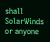shall SolarWinds or anyone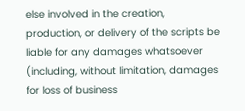else involved in the creation, production, or delivery of the scripts be liable for any damages whatsoever (including, without limitation, damages for loss of business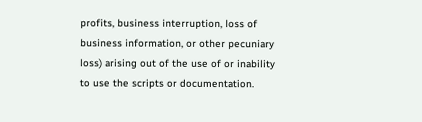profits, business interruption, loss of business information, or other pecuniary loss) arising out of the use of or inability to use the scripts or documentation.